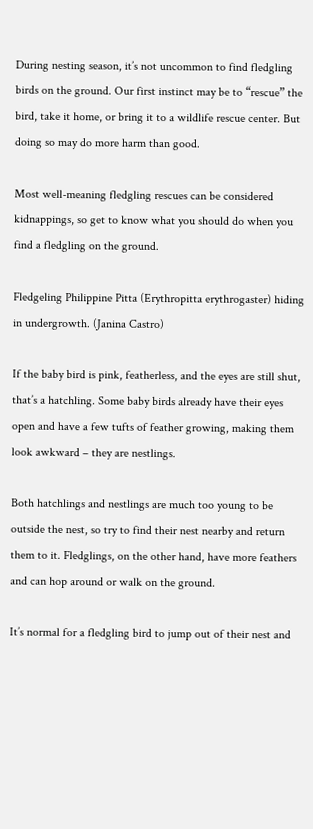During nesting season, it’s not uncommon to find fledgling birds on the ground. Our first instinct may be to “rescue” the bird, take it home, or bring it to a wildlife rescue center. But doing so may do more harm than good.

Most well-meaning fledgling rescues can be considered kidnappings, so get to know what you should do when you find a fledgling on the ground.

Fledgeling Philippine Pitta (Erythropitta erythrogaster) hiding in undergrowth. (Janina Castro)

If the baby bird is pink, featherless, and the eyes are still shut, that’s a hatchling. Some baby birds already have their eyes open and have a few tufts of feather growing, making them look awkward – they are nestlings.

Both hatchlings and nestlings are much too young to be outside the nest, so try to find their nest nearby and return them to it. Fledglings, on the other hand, have more feathers and can hop around or walk on the ground.

It’s normal for a fledgling bird to jump out of their nest and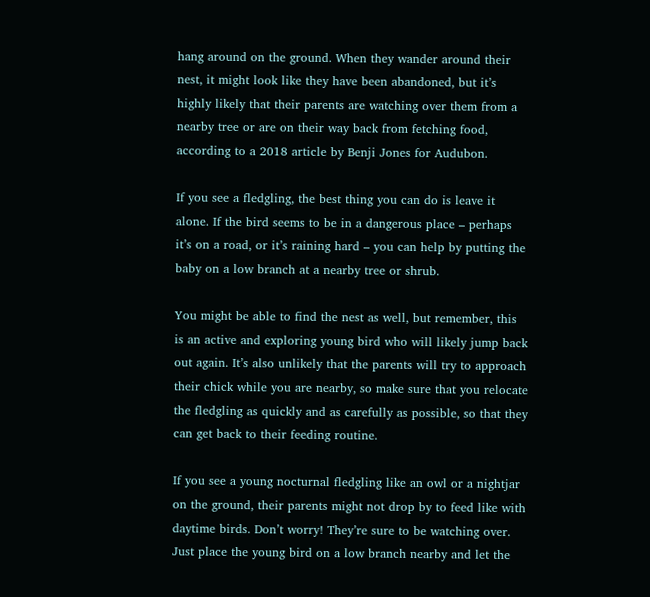hang around on the ground. When they wander around their nest, it might look like they have been abandoned, but it’s highly likely that their parents are watching over them from a nearby tree or are on their way back from fetching food, according to a 2018 article by Benji Jones for Audubon.

If you see a fledgling, the best thing you can do is leave it alone. If the bird seems to be in a dangerous place – perhaps it’s on a road, or it’s raining hard – you can help by putting the baby on a low branch at a nearby tree or shrub.

You might be able to find the nest as well, but remember, this is an active and exploring young bird who will likely jump back out again. It’s also unlikely that the parents will try to approach their chick while you are nearby, so make sure that you relocate the fledgling as quickly and as carefully as possible, so that they can get back to their feeding routine.

If you see a young nocturnal fledgling like an owl or a nightjar on the ground, their parents might not drop by to feed like with daytime birds. Don’t worry! They’re sure to be watching over. Just place the young bird on a low branch nearby and let the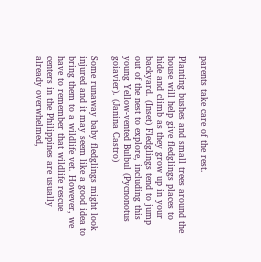parents take care of the rest.

Planting bushes and small trees around the house will help give fledglings places to hide and climb as they grow up in your backyard. (Inset) Fledglings tend to jump out of the nest to explore, including this young Yellow-vented Bulbul (Pycnonotus goiavier). (Janina Castro)

Some runaway baby fledglings might look injured and it may seem like a good idea to bring them to a wildlife vet. However, we have to remember that wildlife rescue centers in the Philippines are usually already overwhelmed,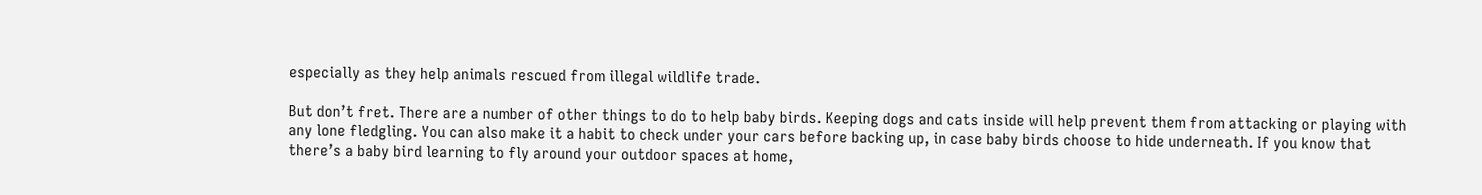especially as they help animals rescued from illegal wildlife trade.

But don’t fret. There are a number of other things to do to help baby birds. Keeping dogs and cats inside will help prevent them from attacking or playing with any lone fledgling. You can also make it a habit to check under your cars before backing up, in case baby birds choose to hide underneath. If you know that there’s a baby bird learning to fly around your outdoor spaces at home,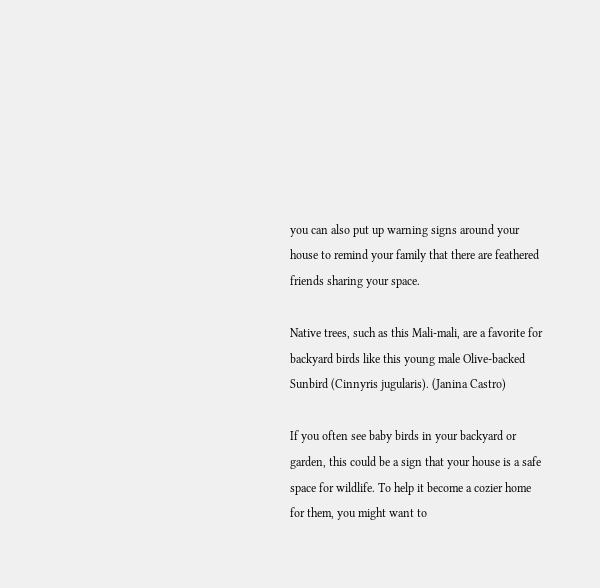you can also put up warning signs around your house to remind your family that there are feathered friends sharing your space.

Native trees, such as this Mali-mali, are a favorite for backyard birds like this young male Olive-backed Sunbird (Cinnyris jugularis). (Janina Castro)

If you often see baby birds in your backyard or garden, this could be a sign that your house is a safe space for wildlife. To help it become a cozier home for them, you might want to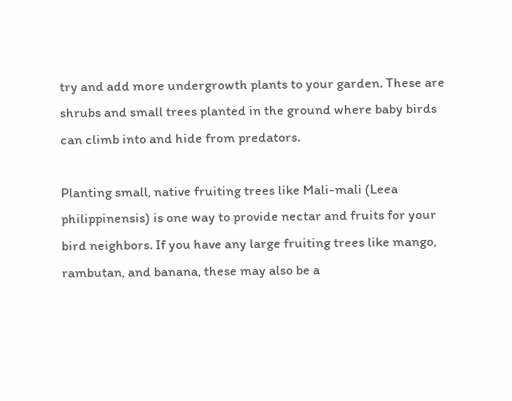try and add more undergrowth plants to your garden. These are shrubs and small trees planted in the ground where baby birds can climb into and hide from predators.

Planting small, native fruiting trees like Mali-mali (Leea philippinensis) is one way to provide nectar and fruits for your bird neighbors. If you have any large fruiting trees like mango, rambutan, and banana, these may also be a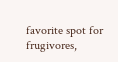favorite spot for frugivores,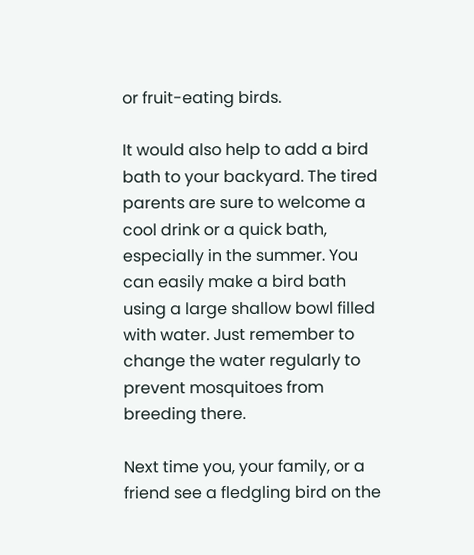or fruit-eating birds.

It would also help to add a bird bath to your backyard. The tired parents are sure to welcome a cool drink or a quick bath, especially in the summer. You can easily make a bird bath using a large shallow bowl filled with water. Just remember to change the water regularly to prevent mosquitoes from breeding there.

Next time you, your family, or a friend see a fledgling bird on the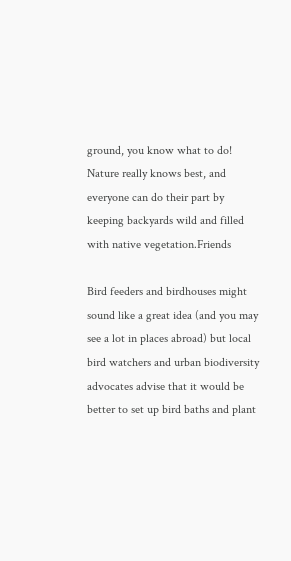ground, you know what to do! Nature really knows best, and everyone can do their part by keeping backyards wild and filled with native vegetation.Friends

Bird feeders and birdhouses might sound like a great idea (and you may see a lot in places abroad) but local bird watchers and urban biodiversity advocates advise that it would be better to set up bird baths and plant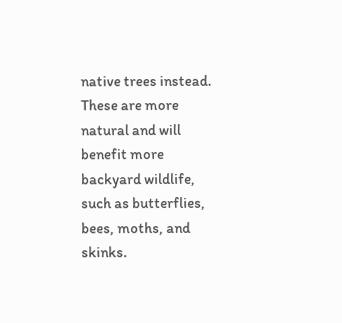native trees instead. These are more natural and will benefit more backyard wildlife, such as butterflies, bees, moths, and skinks.